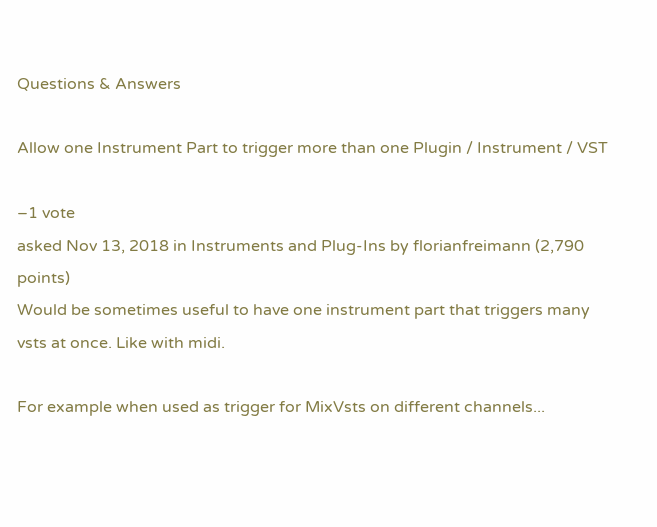Questions & Answers

Allow one Instrument Part to trigger more than one Plugin / Instrument / VST

–1 vote
asked Nov 13, 2018 in Instruments and Plug-Ins by florianfreimann (2,790 points)
Would be sometimes useful to have one instrument part that triggers many vsts at once. Like with midi.

For example when used as trigger for MixVsts on different channels...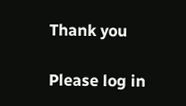Thank you

Please log in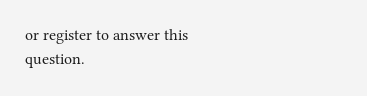or register to answer this question.